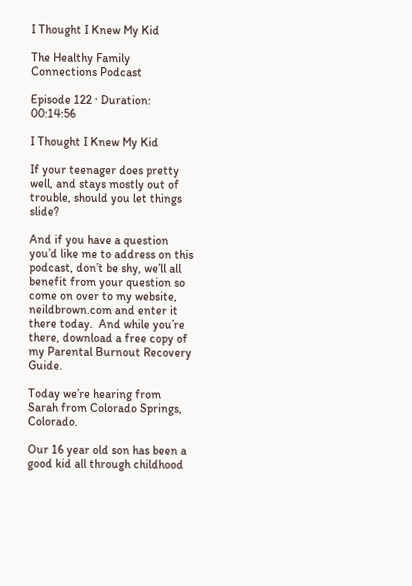I Thought I Knew My Kid

The Healthy Family Connections Podcast

Episode 122 · Duration: 00:14:56

I Thought I Knew My Kid

If your teenager does pretty well, and stays mostly out of trouble, should you let things slide?

And if you have a question you’d like me to address on this podcast, don’t be shy, we’ll all benefit from your question so come on over to my website, neildbrown.com and enter it there today.  And while you’re there, download a free copy of my Parental Burnout Recovery Guide.

Today we’re hearing from Sarah from Colorado Springs, Colorado.

Our 16 year old son has been a good kid all through childhood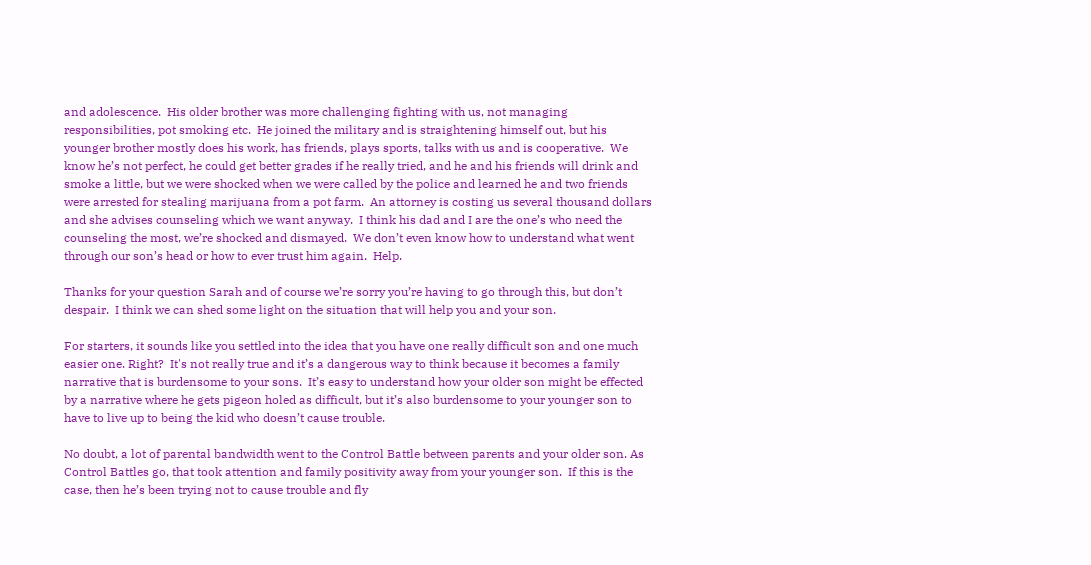and adolescence.  His older brother was more challenging fighting with us, not managing responsibilities, pot smoking etc.  He joined the military and is straightening himself out, but his younger brother mostly does his work, has friends, plays sports, talks with us and is cooperative.  We know he’s not perfect, he could get better grades if he really tried, and he and his friends will drink and smoke a little, but we were shocked when we were called by the police and learned he and two friends were arrested for stealing marijuana from a pot farm.  An attorney is costing us several thousand dollars and she advises counseling which we want anyway.  I think his dad and I are the one’s who need the counseling the most, we’re shocked and dismayed.  We don’t even know how to understand what went through our son’s head or how to ever trust him again.  Help.

Thanks for your question Sarah and of course we’re sorry you’re having to go through this, but don’t despair.  I think we can shed some light on the situation that will help you and your son.

For starters, it sounds like you settled into the idea that you have one really difficult son and one much easier one. Right?  It's not really true and it’s a dangerous way to think because it becomes a family narrative that is burdensome to your sons.  It’s easy to understand how your older son might be effected by a narrative where he gets pigeon holed as difficult, but it’s also burdensome to your younger son to have to live up to being the kid who doesn’t cause trouble.

No doubt, a lot of parental bandwidth went to the Control Battle between parents and your older son. As Control Battles go, that took attention and family positivity away from your younger son.  If this is the case, then he’s been trying not to cause trouble and fly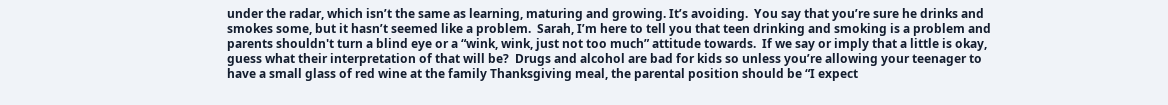under the radar, which isn’t the same as learning, maturing and growing. It’s avoiding.  You say that you’re sure he drinks and smokes some, but it hasn’t seemed like a problem.  Sarah, I’m here to tell you that teen drinking and smoking is a problem and parents shouldn't turn a blind eye or a “wink, wink, just not too much” attitude towards.  If we say or imply that a little is okay, guess what their interpretation of that will be?  Drugs and alcohol are bad for kids so unless you’re allowing your teenager to have a small glass of red wine at the family Thanksgiving meal, the parental position should be “I expect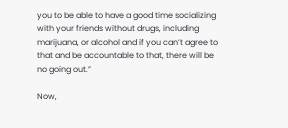you to be able to have a good time socializing with your friends without drugs, including marijuana, or alcohol and if you can’t agree to that and be accountable to that, there will be no going out.”

Now,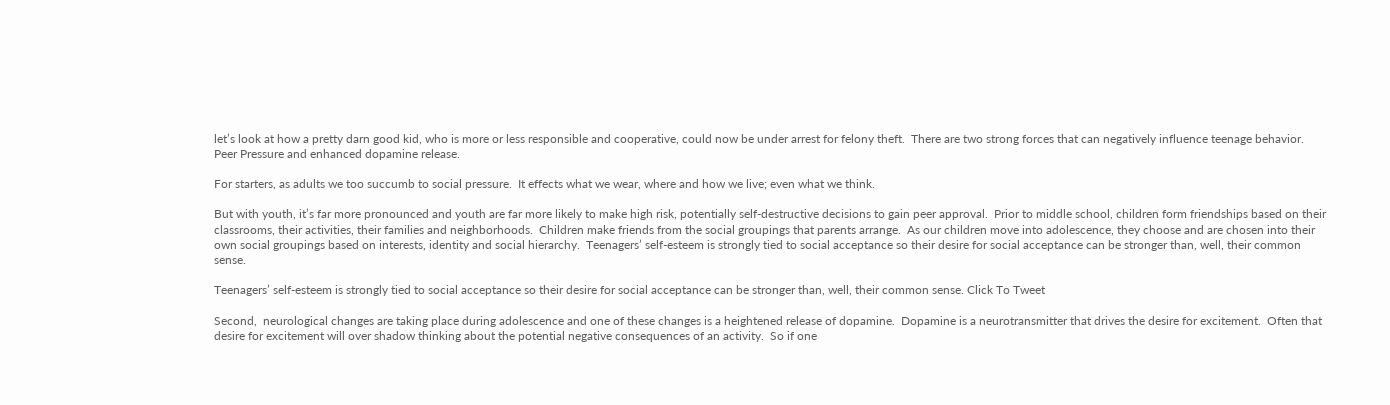let’s look at how a pretty darn good kid, who is more or less responsible and cooperative, could now be under arrest for felony theft.  There are two strong forces that can negatively influence teenage behavior.  Peer Pressure and enhanced dopamine release.

For starters, as adults we too succumb to social pressure.  It effects what we wear, where and how we live; even what we think.

But with youth, it’s far more pronounced and youth are far more likely to make high risk, potentially self-destructive decisions to gain peer approval.  Prior to middle school, children form friendships based on their classrooms, their activities, their families and neighborhoods.  Children make friends from the social groupings that parents arrange.  As our children move into adolescence, they choose and are chosen into their own social groupings based on interests, identity and social hierarchy.  Teenagers’ self-esteem is strongly tied to social acceptance so their desire for social acceptance can be stronger than, well, their common sense.

Teenagers’ self-esteem is strongly tied to social acceptance so their desire for social acceptance can be stronger than, well, their common sense. Click To Tweet

Second,  neurological changes are taking place during adolescence and one of these changes is a heightened release of dopamine.  Dopamine is a neurotransmitter that drives the desire for excitement.  Often that desire for excitement will over shadow thinking about the potential negative consequences of an activity.  So if one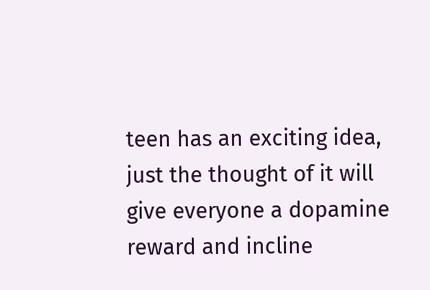teen has an exciting idea, just the thought of it will give everyone a dopamine reward and incline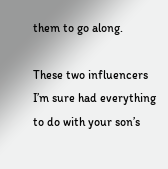them to go along.

These two influencers I’m sure had everything to do with your son’s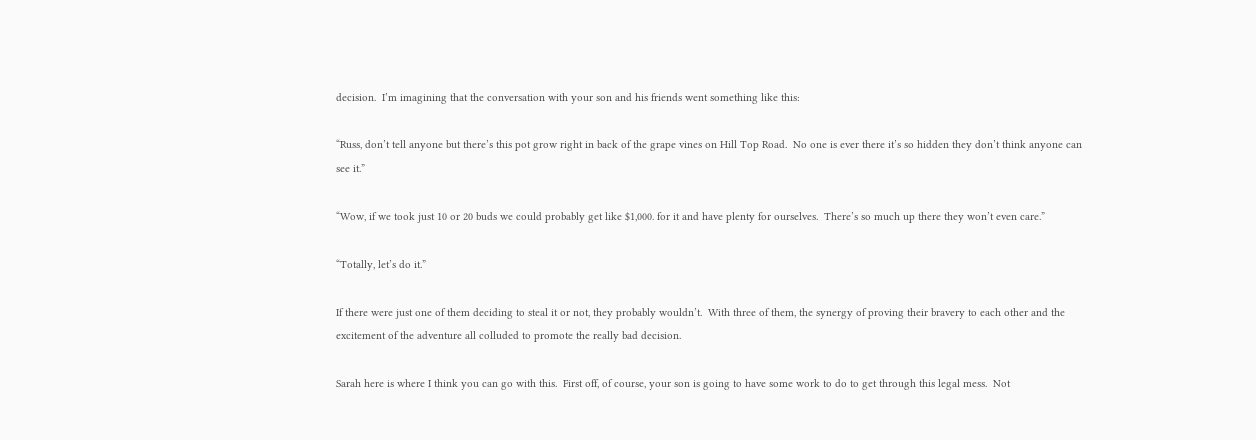decision.  I’m imagining that the conversation with your son and his friends went something like this:

“Russ, don’t tell anyone but there’s this pot grow right in back of the grape vines on Hill Top Road.  No one is ever there it’s so hidden they don’t think anyone can see it.”

“Wow, if we took just 10 or 20 buds we could probably get like $1,000. for it and have plenty for ourselves.  There’s so much up there they won’t even care.”

“Totally, let’s do it.”

If there were just one of them deciding to steal it or not, they probably wouldn’t.  With three of them, the synergy of proving their bravery to each other and the excitement of the adventure all colluded to promote the really bad decision.

Sarah here is where I think you can go with this.  First off, of course, your son is going to have some work to do to get through this legal mess.  Not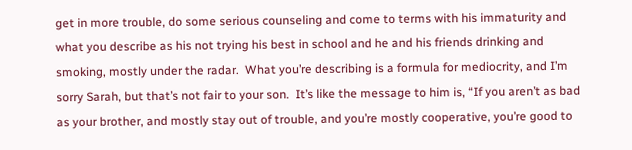get in more trouble, do some serious counseling and come to terms with his immaturity and what you describe as his not trying his best in school and he and his friends drinking and smoking, mostly under the radar.  What you’re describing is a formula for mediocrity, and I’m sorry Sarah, but that’s not fair to your son.  It’s like the message to him is, “If you aren’t as bad as your brother, and mostly stay out of trouble, and you’re mostly cooperative, you’re good to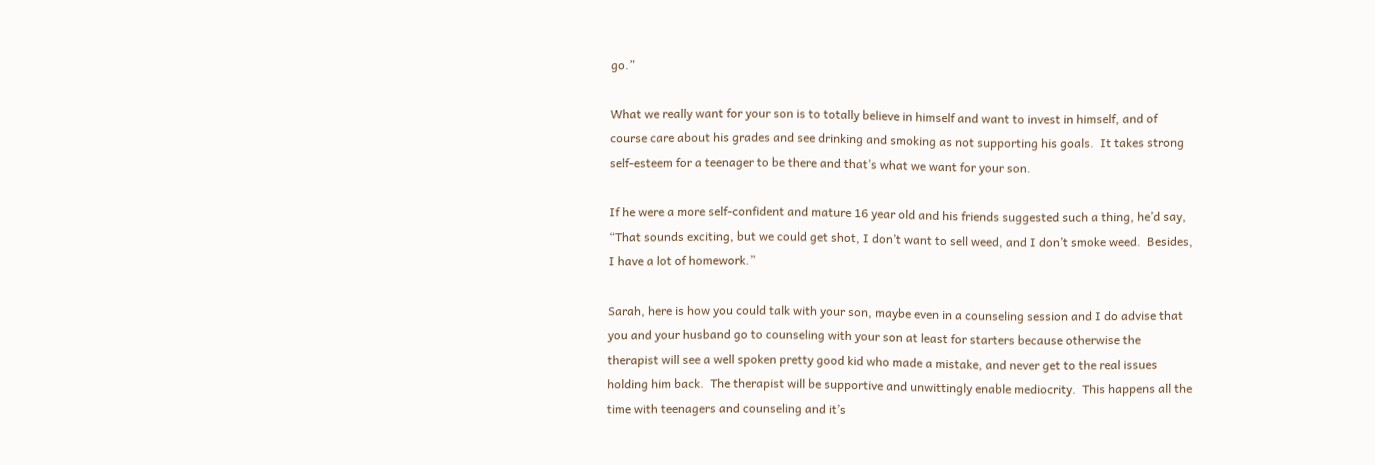go.”

What we really want for your son is to totally believe in himself and want to invest in himself, and of course care about his grades and see drinking and smoking as not supporting his goals.  It takes strong self-esteem for a teenager to be there and that’s what we want for your son.

If he were a more self-confident and mature 16 year old and his friends suggested such a thing, he’d say, “That sounds exciting, but we could get shot, I don’t want to sell weed, and I don’t smoke weed.  Besides, I have a lot of homework.”

Sarah, here is how you could talk with your son, maybe even in a counseling session and I do advise that you and your husband go to counseling with your son at least for starters because otherwise the therapist will see a well spoken pretty good kid who made a mistake, and never get to the real issues holding him back.  The therapist will be supportive and unwittingly enable mediocrity.  This happens all the time with teenagers and counseling and it’s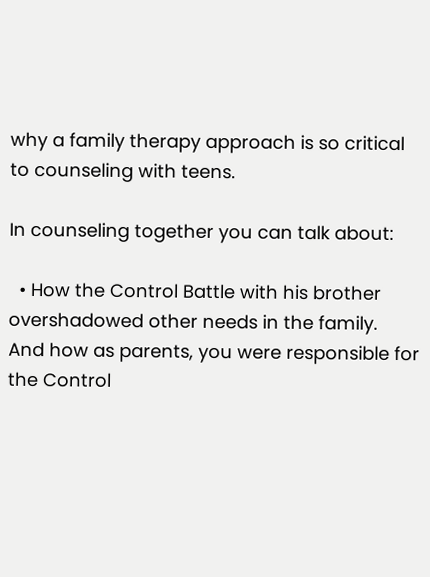why a family therapy approach is so critical to counseling with teens.

In counseling together you can talk about:

  • How the Control Battle with his brother overshadowed other needs in the family.  And how as parents, you were responsible for the Control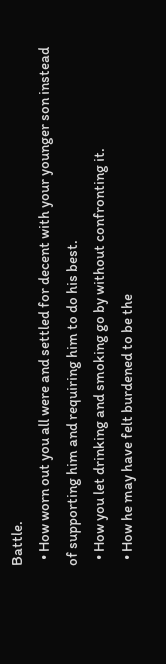Battle.
  • How worn out you all were and settled for decent with your younger son instead of supporting him and requiring him to do his best.
  • How you let drinking and smoking go by without confronting it.
  • How he may have felt burdened to be the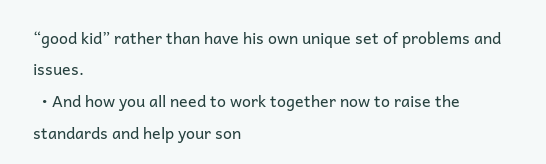“good kid” rather than have his own unique set of problems and issues.
  • And how you all need to work together now to raise the standards and help your son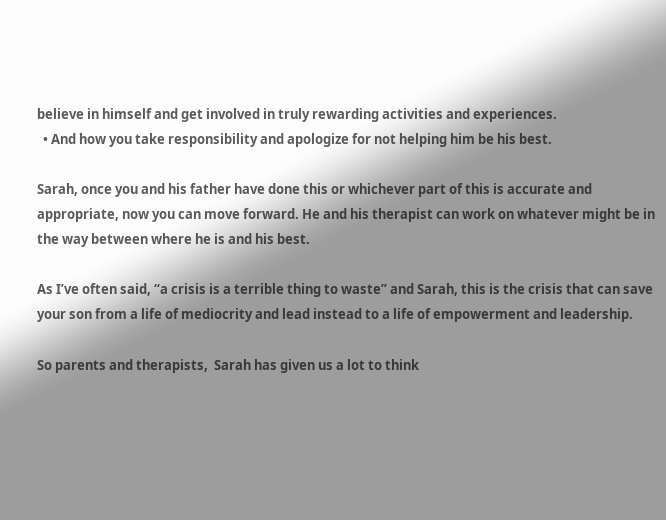believe in himself and get involved in truly rewarding activities and experiences.
  • And how you take responsibility and apologize for not helping him be his best.

Sarah, once you and his father have done this or whichever part of this is accurate and appropriate, now you can move forward. He and his therapist can work on whatever might be in the way between where he is and his best.

As I’ve often said, “a crisis is a terrible thing to waste” and Sarah, this is the crisis that can save your son from a life of mediocrity and lead instead to a life of empowerment and leadership.

So parents and therapists,  Sarah has given us a lot to think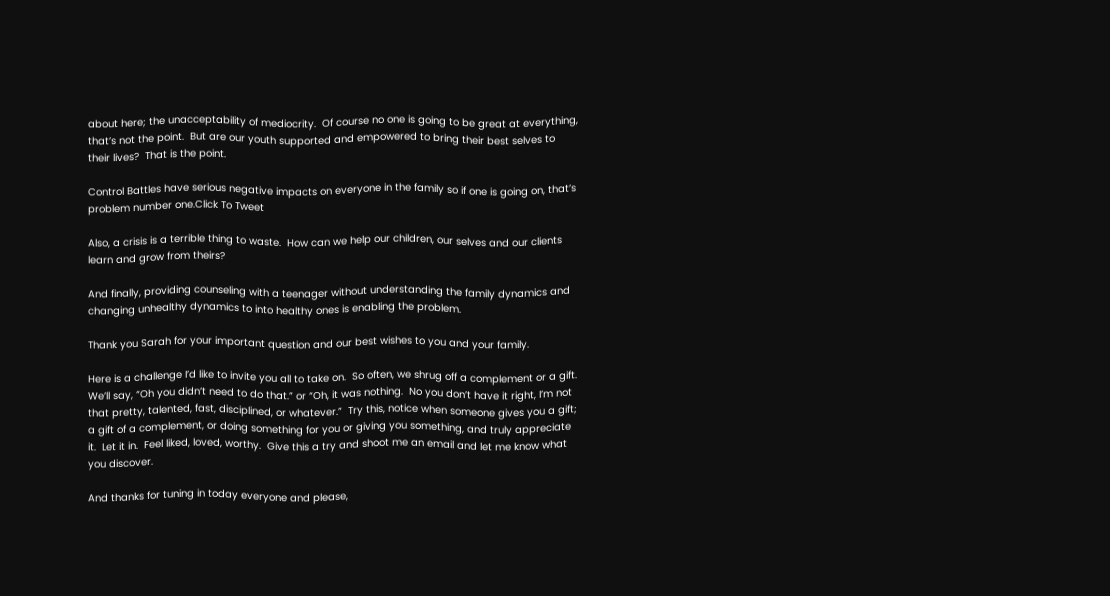about here; the unacceptability of mediocrity.  Of course no one is going to be great at everything, that’s not the point.  But are our youth supported and empowered to bring their best selves to their lives?  That is the point.

Control Battles have serious negative impacts on everyone in the family so if one is going on, that’s problem number one.Click To Tweet

Also, a crisis is a terrible thing to waste.  How can we help our children, our selves and our clients learn and grow from theirs?

And finally, providing counseling with a teenager without understanding the family dynamics and changing unhealthy dynamics to into healthy ones is enabling the problem.

Thank you Sarah for your important question and our best wishes to you and your family.

Here is a challenge I’d like to invite you all to take on.  So often, we shrug off a complement or a gift.  We’ll say, “Oh you didn’t need to do that.” or “Oh, it was nothing.  No you don’t have it right, I’m not that pretty, talented, fast, disciplined, or whatever.”  Try this, notice when someone gives you a gift; a gift of a complement, or doing something for you or giving you something, and truly appreciate it.  Let it in.  Feel liked, loved, worthy.  Give this a try and shoot me an email and let me know what you discover.

And thanks for tuning in today everyone and please,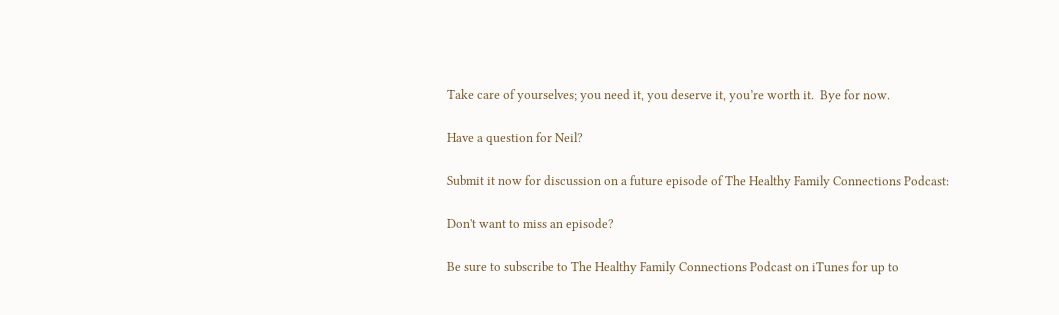Take care of yourselves; you need it, you deserve it, you’re worth it.  Bye for now.

Have a question for Neil?

Submit it now for discussion on a future episode of The Healthy Family Connections Podcast:

Don't want to miss an episode?

Be sure to subscribe to The Healthy Family Connections Podcast on iTunes for up to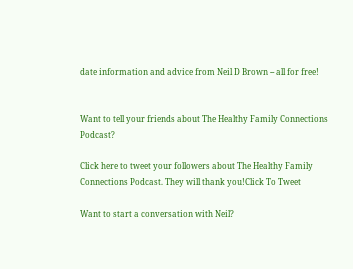date information and advice from Neil D Brown -- all for free!


Want to tell your friends about The Healthy Family Connections Podcast?

Click here to tweet your followers about The Healthy Family Connections Podcast. They will thank you!Click To Tweet

Want to start a conversation with Neil?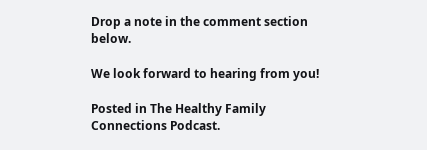Drop a note in the comment section below.

We look forward to hearing from you!

Posted in The Healthy Family Connections Podcast.